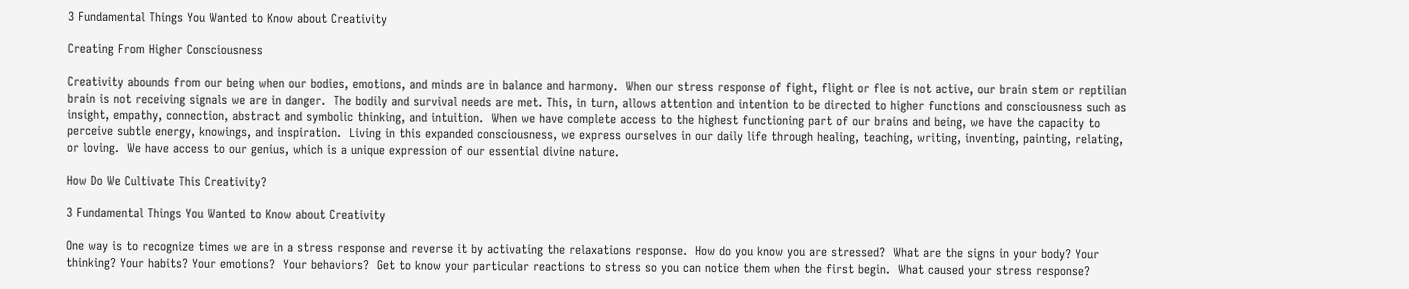3 Fundamental Things You Wanted to Know about Creativity

Creating From Higher Consciousness

Creativity abounds from our being when our bodies, emotions, and minds are in balance and harmony.  When our stress response of fight, flight or flee is not active, our brain stem or reptilian brain is not receiving signals we are in danger.  The bodily and survival needs are met. This, in turn, allows attention and intention to be directed to higher functions and consciousness such as insight, empathy, connection, abstract and symbolic thinking, and intuition.  When we have complete access to the highest functioning part of our brains and being, we have the capacity to perceive subtle energy, knowings, and inspiration.  Living in this expanded consciousness, we express ourselves in our daily life through healing, teaching, writing, inventing, painting, relating, or loving.  We have access to our genius, which is a unique expression of our essential divine nature.

How Do We Cultivate This Creativity?

3 Fundamental Things You Wanted to Know about Creativity

One way is to recognize times we are in a stress response and reverse it by activating the relaxations response.  How do you know you are stressed?  What are the signs in your body? Your thinking? Your habits? Your emotions?  Your behaviors?  Get to know your particular reactions to stress so you can notice them when the first begin.  What caused your stress response?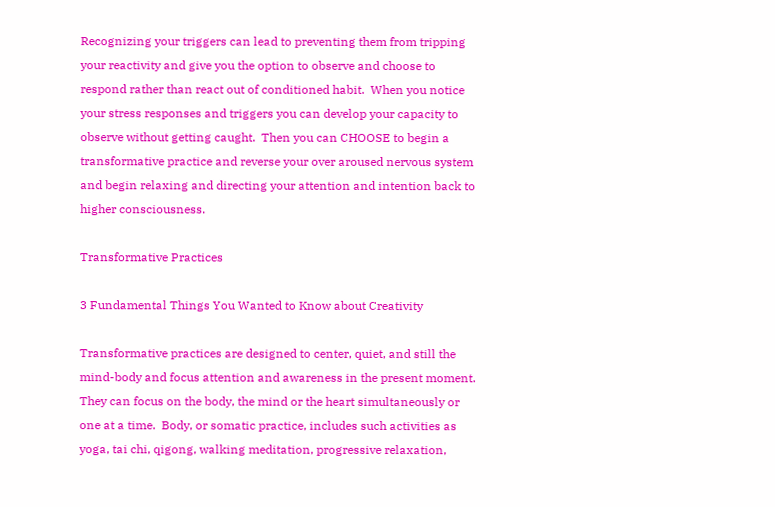Recognizing your triggers can lead to preventing them from tripping your reactivity and give you the option to observe and choose to respond rather than react out of conditioned habit.  When you notice your stress responses and triggers you can develop your capacity to observe without getting caught.  Then you can CHOOSE to begin a transformative practice and reverse your over aroused nervous system and begin relaxing and directing your attention and intention back to higher consciousness.

Transformative Practices

3 Fundamental Things You Wanted to Know about Creativity

Transformative practices are designed to center, quiet, and still the mind-body and focus attention and awareness in the present moment.  They can focus on the body, the mind or the heart simultaneously or one at a time.  Body, or somatic practice, includes such activities as yoga, tai chi, qigong, walking meditation, progressive relaxation,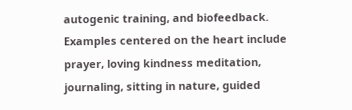autogenic training, and biofeedback.  Examples centered on the heart include prayer, loving kindness meditation, journaling, sitting in nature, guided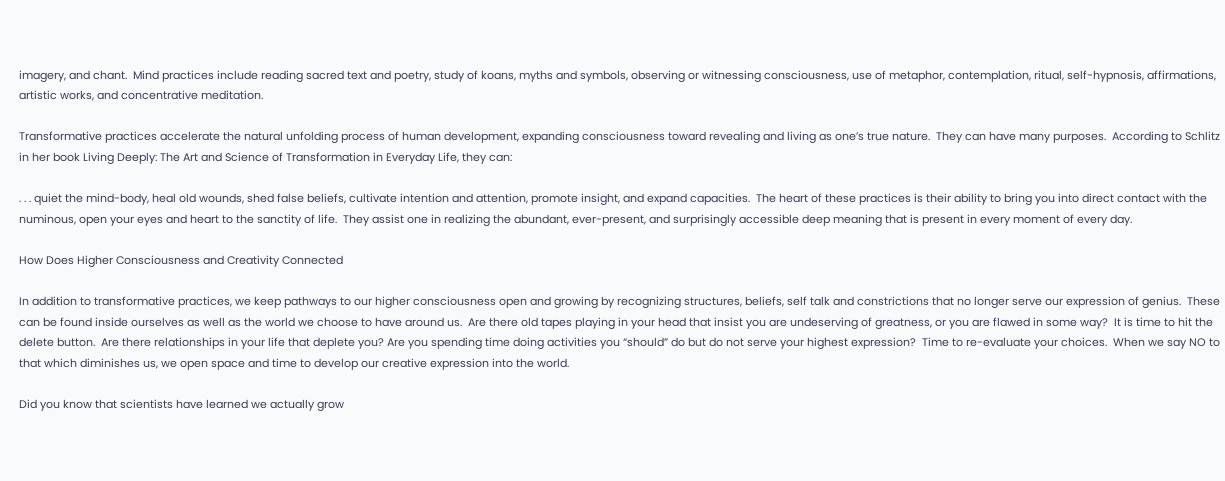imagery, and chant.  Mind practices include reading sacred text and poetry, study of koans, myths and symbols, observing or witnessing consciousness, use of metaphor, contemplation, ritual, self-hypnosis, affirmations, artistic works, and concentrative meditation.

Transformative practices accelerate the natural unfolding process of human development, expanding consciousness toward revealing and living as one’s true nature.  They can have many purposes.  According to Schlitz in her book Living Deeply: The Art and Science of Transformation in Everyday Life, they can:

. . . quiet the mind-body, heal old wounds, shed false beliefs, cultivate intention and attention, promote insight, and expand capacities.  The heart of these practices is their ability to bring you into direct contact with the numinous, open your eyes and heart to the sanctity of life.  They assist one in realizing the abundant, ever-present, and surprisingly accessible deep meaning that is present in every moment of every day.

How Does Higher Consciousness and Creativity Connected

In addition to transformative practices, we keep pathways to our higher consciousness open and growing by recognizing structures, beliefs, self talk and constrictions that no longer serve our expression of genius.  These can be found inside ourselves as well as the world we choose to have around us.  Are there old tapes playing in your head that insist you are undeserving of greatness, or you are flawed in some way?  It is time to hit the delete button.  Are there relationships in your life that deplete you? Are you spending time doing activities you “should” do but do not serve your highest expression?  Time to re-evaluate your choices.  When we say NO to that which diminishes us, we open space and time to develop our creative expression into the world.

Did you know that scientists have learned we actually grow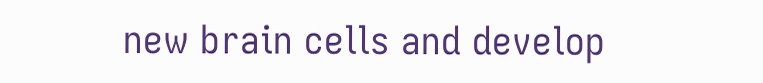new brain cells and develop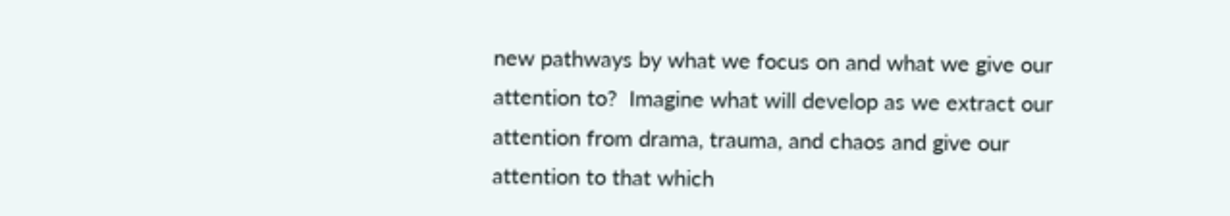new pathways by what we focus on and what we give our attention to?  Imagine what will develop as we extract our attention from drama, trauma, and chaos and give our attention to that which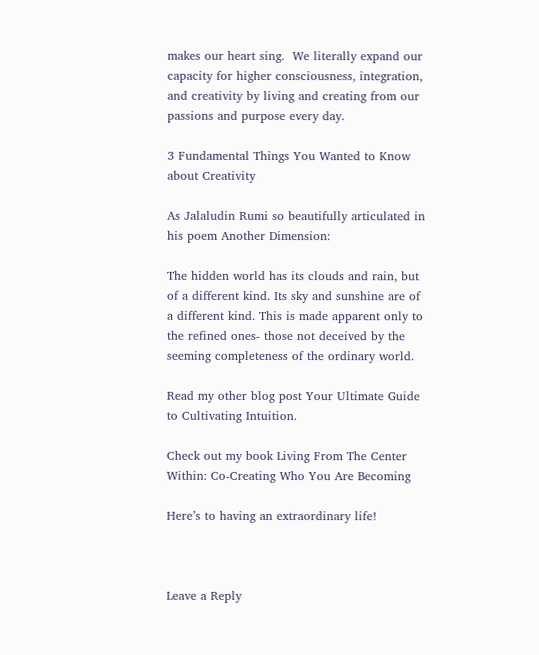makes our heart sing.  We literally expand our capacity for higher consciousness, integration, and creativity by living and creating from our passions and purpose every day.

3 Fundamental Things You Wanted to Know about Creativity

As Jalaludin Rumi so beautifully articulated in his poem Another Dimension:

The hidden world has its clouds and rain, but of a different kind. Its sky and sunshine are of a different kind. This is made apparent only to the refined ones- those not deceived by the seeming completeness of the ordinary world.

Read my other blog post Your Ultimate Guide to Cultivating Intuition.

Check out my book Living From The Center Within: Co-Creating Who You Are Becoming

Here’s to having an extraordinary life!



Leave a Reply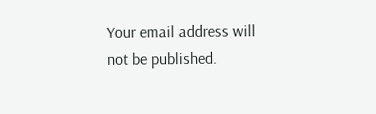Your email address will not be published.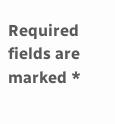Required fields are marked *